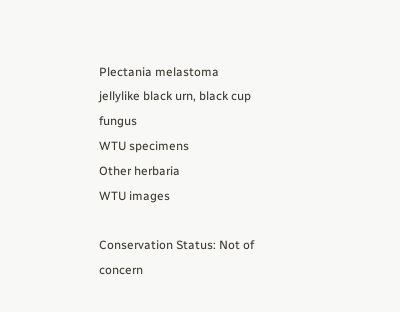Plectania melastoma
jellylike black urn, black cup fungus
WTU specimens
Other herbaria
WTU images

Conservation Status: Not of concern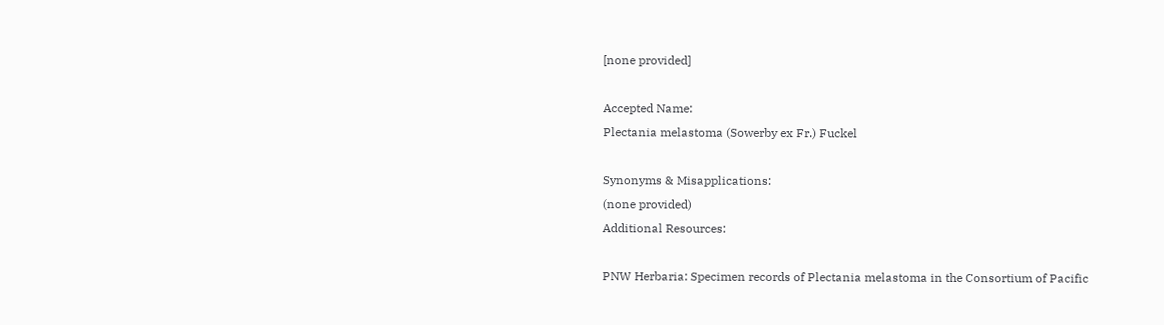[none provided]

Accepted Name:
Plectania melastoma (Sowerby ex Fr.) Fuckel

Synonyms & Misapplications:
(none provided)
Additional Resources:

PNW Herbaria: Specimen records of Plectania melastoma in the Consortium of Pacific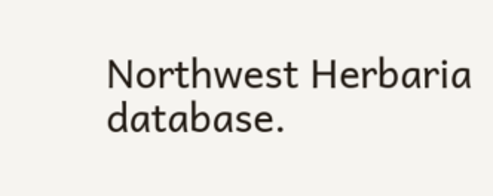Northwest Herbaria database.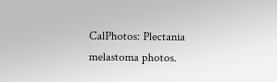CalPhotos: Plectania melastoma photos.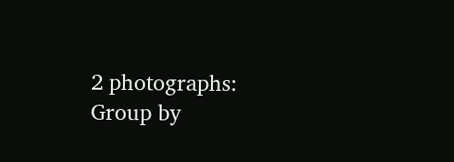2 photographs:
Group by